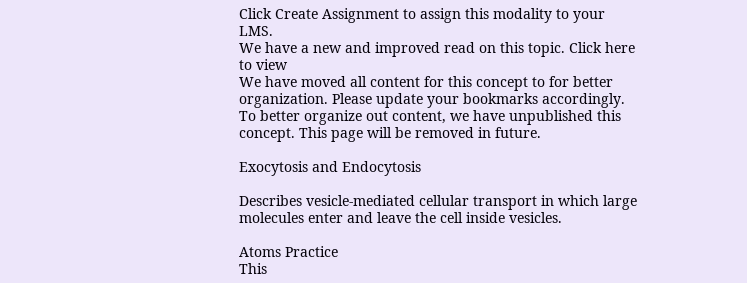Click Create Assignment to assign this modality to your LMS.
We have a new and improved read on this topic. Click here to view
We have moved all content for this concept to for better organization. Please update your bookmarks accordingly.
To better organize out content, we have unpublished this concept. This page will be removed in future.

Exocytosis and Endocytosis

Describes vesicle-mediated cellular transport in which large molecules enter and leave the cell inside vesicles.

Atoms Practice
This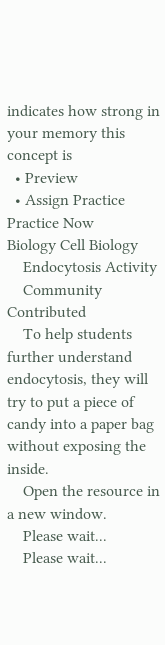indicates how strong in your memory this concept is
  • Preview
  • Assign Practice
Practice Now
Biology Cell Biology
    Endocytosis Activity
    Community Contributed
    To help students further understand endocytosis, they will try to put a piece of candy into a paper bag without exposing the inside.
    Open the resource in a new window.
    Please wait...
    Please wait...